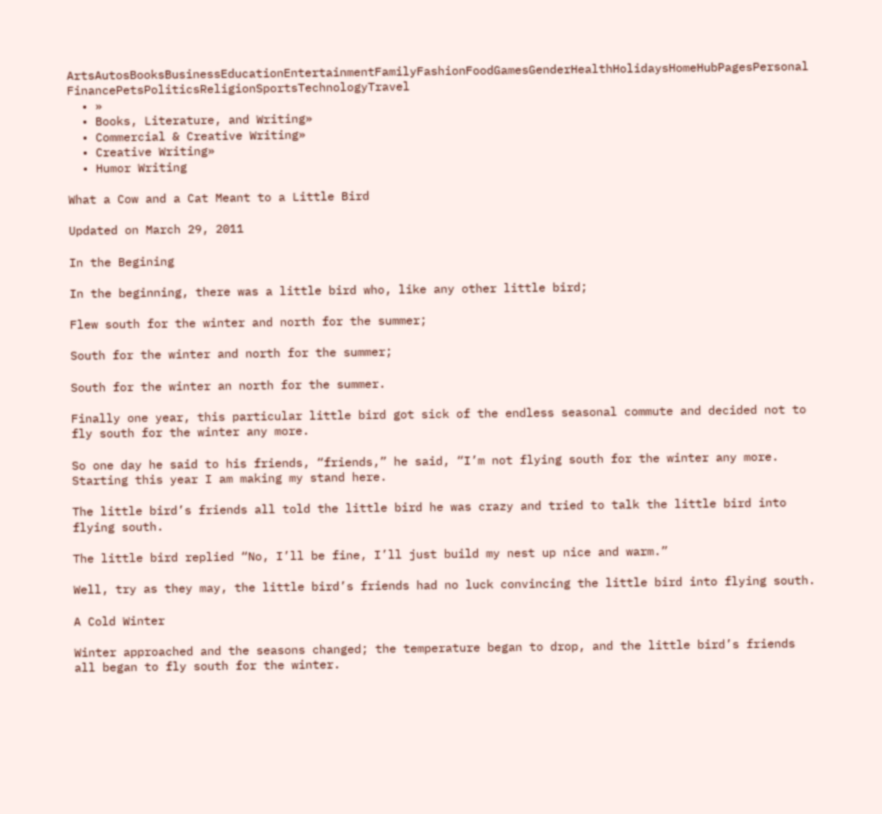ArtsAutosBooksBusinessEducationEntertainmentFamilyFashionFoodGamesGenderHealthHolidaysHomeHubPagesPersonal FinancePetsPoliticsReligionSportsTechnologyTravel
  • »
  • Books, Literature, and Writing»
  • Commercial & Creative Writing»
  • Creative Writing»
  • Humor Writing

What a Cow and a Cat Meant to a Little Bird

Updated on March 29, 2011

In the Begining

In the beginning, there was a little bird who, like any other little bird;

Flew south for the winter and north for the summer;

South for the winter and north for the summer;

South for the winter an north for the summer.

Finally one year, this particular little bird got sick of the endless seasonal commute and decided not to fly south for the winter any more.

So one day he said to his friends, “friends,” he said, “I’m not flying south for the winter any more. Starting this year I am making my stand here.

The little bird’s friends all told the little bird he was crazy and tried to talk the little bird into flying south.

The little bird replied “No, I’ll be fine, I’ll just build my nest up nice and warm.”

Well, try as they may, the little bird’s friends had no luck convincing the little bird into flying south.

A Cold Winter

Winter approached and the seasons changed; the temperature began to drop, and the little bird’s friends all began to fly south for the winter.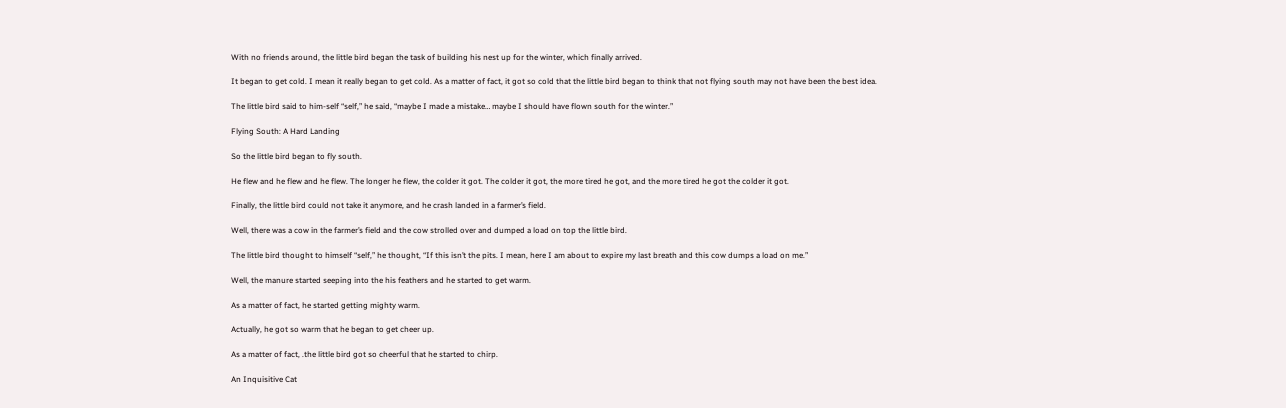With no friends around, the little bird began the task of building his nest up for the winter, which finally arrived.

It began to get cold. I mean it really began to get cold. As a matter of fact, it got so cold that the little bird began to think that not flying south may not have been the best idea.

The little bird said to him-self “self,” he said, “maybe I made a mistake… maybe I should have flown south for the winter.”

Flying South: A Hard Landing

So the little bird began to fly south.

He flew and he flew and he flew. The longer he flew, the colder it got. The colder it got, the more tired he got, and the more tired he got the colder it got.

Finally, the little bird could not take it anymore, and he crash landed in a farmer’s field.

Well, there was a cow in the farmer’s field and the cow strolled over and dumped a load on top the little bird.

The little bird thought to himself “self,” he thought, “If this isn’t the pits. I mean, here I am about to expire my last breath and this cow dumps a load on me.”

Well, the manure started seeping into the his feathers and he started to get warm.

As a matter of fact, he started getting mighty warm.

Actually, he got so warm that he began to get cheer up.

As a matter of fact, .the little bird got so cheerful that he started to chirp.

An Inquisitive Cat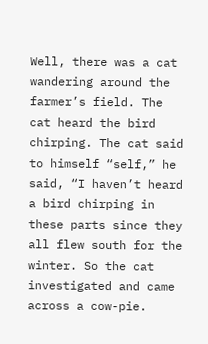Well, there was a cat wandering around the farmer’s field. The cat heard the bird chirping. The cat said to himself “self,” he said, “I haven’t heard a bird chirping in these parts since they all flew south for the winter. So the cat investigated and came across a cow-pie.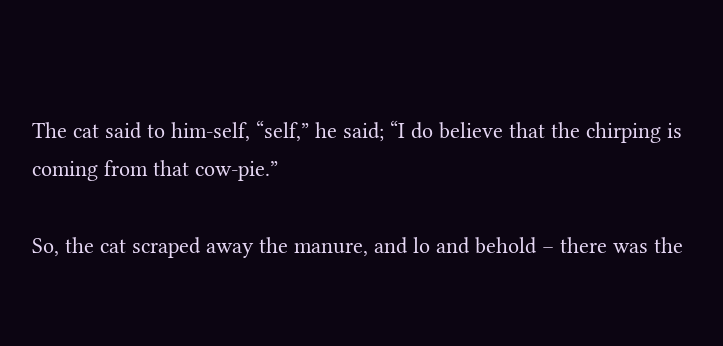The cat said to him-self, “self,” he said; “I do believe that the chirping is coming from that cow-pie.”

So, the cat scraped away the manure, and lo and behold – there was the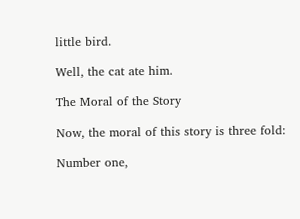little bird.

Well, the cat ate him.

The Moral of the Story

Now, the moral of this story is three fold:

Number one,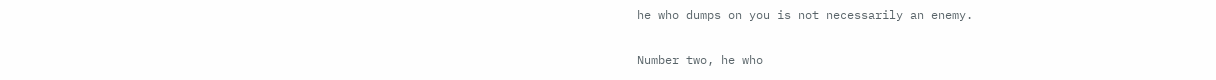he who dumps on you is not necessarily an enemy.

Number two, he who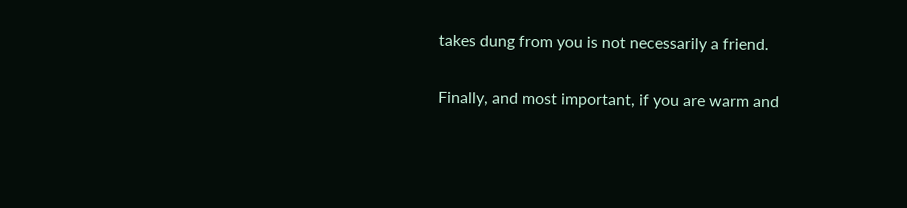takes dung from you is not necessarily a friend.

Finally, and most important, if you are warm and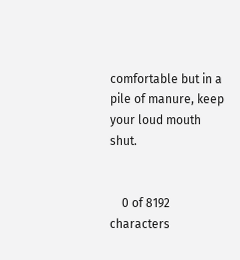comfortable but in a pile of manure, keep your loud mouth shut.


    0 of 8192 characters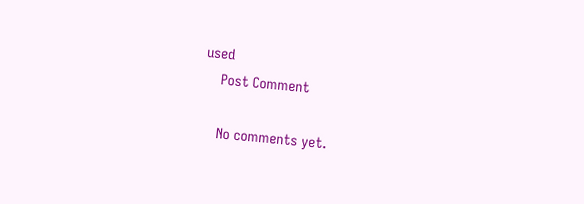used
    Post Comment

    No comments yet.